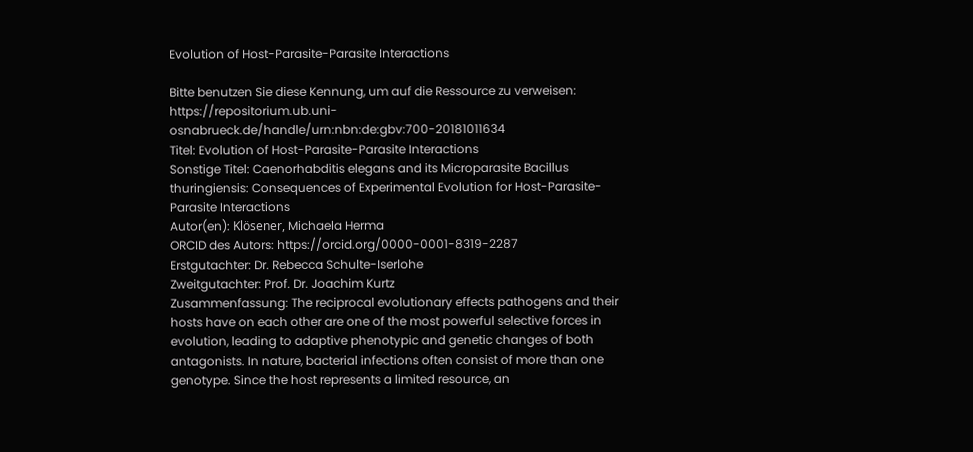Evolution of Host-Parasite-Parasite Interactions

Bitte benutzen Sie diese Kennung, um auf die Ressource zu verweisen: https://repositorium.ub.uni-osnabrueck.de/handle/urn:nbn:de:gbv:700-20181011634
Titel: Evolution of Host-Parasite-Parasite Interactions
Sonstige Titel: Caenorhabditis elegans and its Microparasite Bacillus thuringiensis: Consequences of Experimental Evolution for Host-Parasite-Parasite Interactions
Autor(en): Klösener, Michaela Herma
ORCID des Autors: https://orcid.org/0000-0001-8319-2287
Erstgutachter: Dr. Rebecca Schulte-Iserlohe
Zweitgutachter: Prof. Dr. Joachim Kurtz
Zusammenfassung: The reciprocal evolutionary effects pathogens and their hosts have on each other are one of the most powerful selective forces in evolution, leading to adaptive phenotypic and genetic changes of both antagonists. In nature, bacterial infections often consist of more than one genotype. Since the host represents a limited resource, an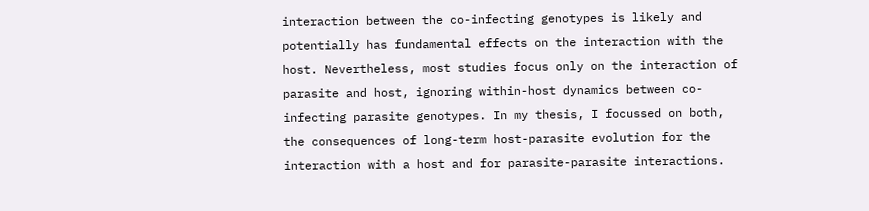interaction between the co-infecting genotypes is likely and potentially has fundamental effects on the interaction with the host. Nevertheless, most studies focus only on the interaction of parasite and host, ignoring within-host dynamics between co-infecting parasite genotypes. In my thesis, I focussed on both, the consequences of long-term host-parasite evolution for the interaction with a host and for parasite-parasite interactions.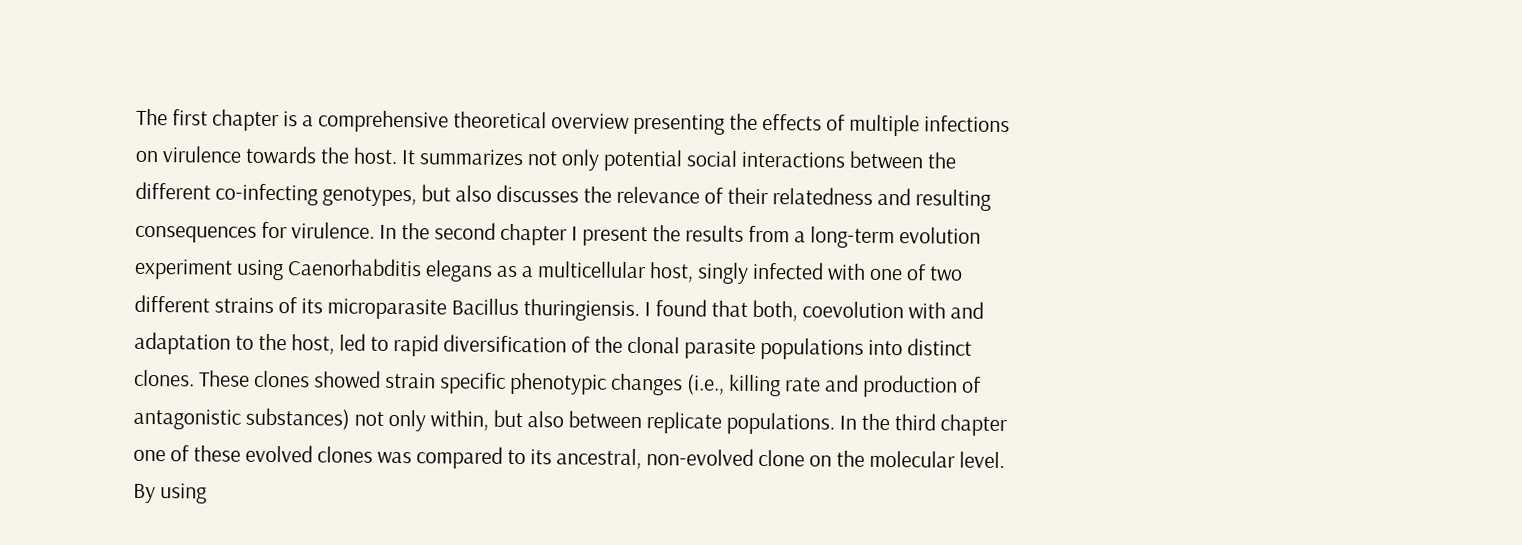The first chapter is a comprehensive theoretical overview presenting the effects of multiple infections on virulence towards the host. It summarizes not only potential social interactions between the different co-infecting genotypes, but also discusses the relevance of their relatedness and resulting consequences for virulence. In the second chapter I present the results from a long-term evolution experiment using Caenorhabditis elegans as a multicellular host, singly infected with one of two different strains of its microparasite Bacillus thuringiensis. I found that both, coevolution with and adaptation to the host, led to rapid diversification of the clonal parasite populations into distinct clones. These clones showed strain specific phenotypic changes (i.e., killing rate and production of antagonistic substances) not only within, but also between replicate populations. In the third chapter one of these evolved clones was compared to its ancestral, non-evolved clone on the molecular level. By using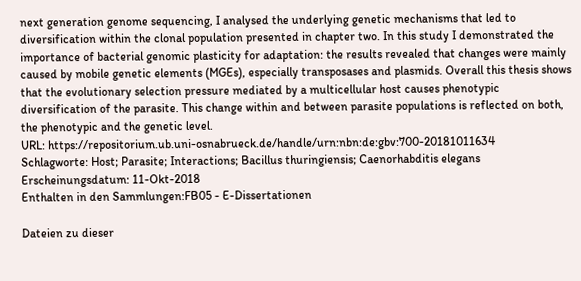next generation genome sequencing, I analysed the underlying genetic mechanisms that led to diversification within the clonal population presented in chapter two. In this study I demonstrated the importance of bacterial genomic plasticity for adaptation: the results revealed that changes were mainly caused by mobile genetic elements (MGEs), especially transposases and plasmids. Overall this thesis shows that the evolutionary selection pressure mediated by a multicellular host causes phenotypic diversification of the parasite. This change within and between parasite populations is reflected on both, the phenotypic and the genetic level.
URL: https://repositorium.ub.uni-osnabrueck.de/handle/urn:nbn:de:gbv:700-20181011634
Schlagworte: Host; Parasite; Interactions; Bacillus thuringiensis; Caenorhabditis elegans
Erscheinungsdatum: 11-Okt-2018
Enthalten in den Sammlungen:FB05 - E-Dissertationen

Dateien zu dieser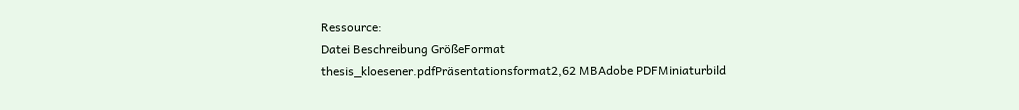Ressource:
Datei Beschreibung GrößeFormat
thesis_kloesener.pdfPräsentationsformat2,62 MBAdobe PDFMiniaturbild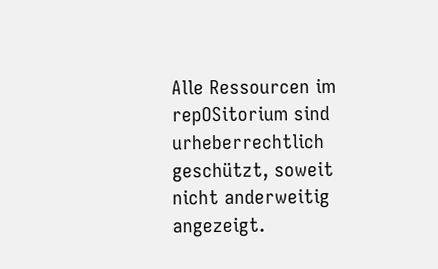Alle Ressourcen im repOSitorium sind urheberrechtlich geschützt, soweit nicht anderweitig angezeigt.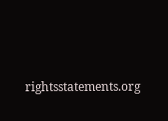rightsstatements.org